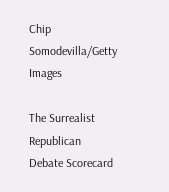Chip Somodevilla/Getty Images

The Surrealist Republican Debate Scorecard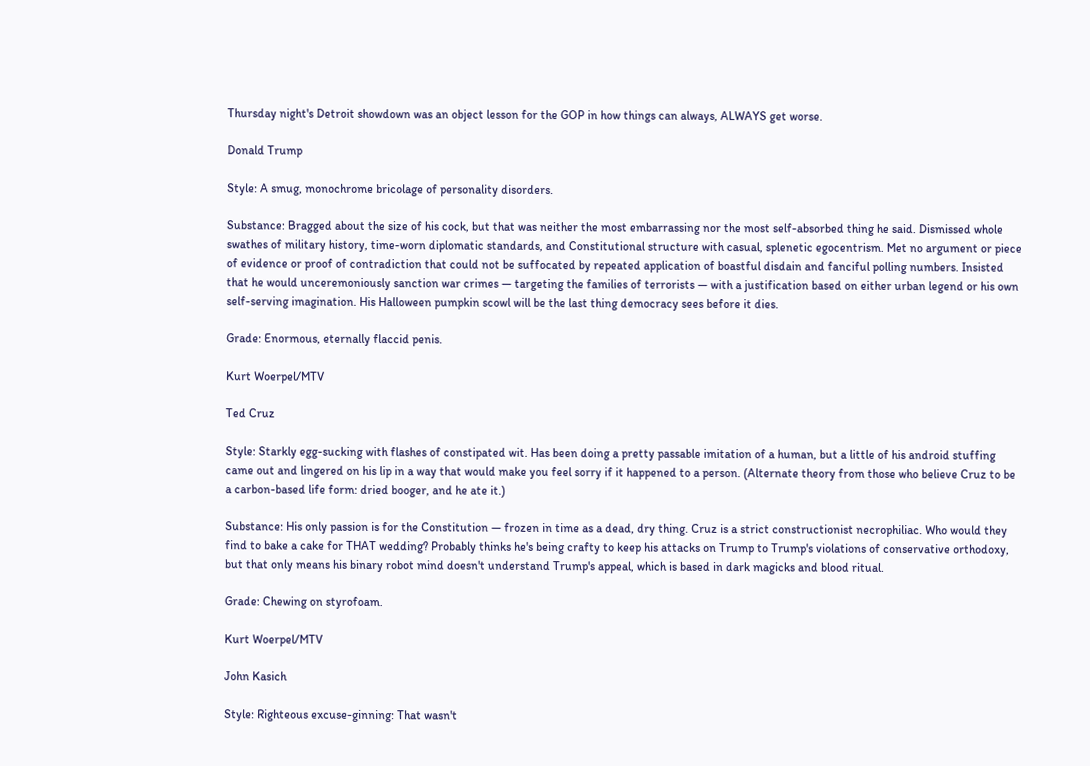Thursday night's Detroit showdown was an object lesson for the GOP in how things can always, ALWAYS get worse.

Donald Trump

Style: A smug, monochrome bricolage of personality disorders.

Substance: Bragged about the size of his cock, but that was neither the most embarrassing nor the most self-absorbed thing he said. Dismissed whole swathes of military history, time-worn diplomatic standards, and Constitutional structure with casual, splenetic egocentrism. Met no argument or piece of evidence or proof of contradiction that could not be suffocated by repeated application of boastful disdain and fanciful polling numbers. Insisted that he would unceremoniously sanction war crimes — targeting the families of terrorists — with a justification based on either urban legend or his own self-serving imagination. His Halloween pumpkin scowl will be the last thing democracy sees before it dies.

Grade: Enormous, eternally flaccid penis.

Kurt Woerpel/MTV

Ted Cruz

Style: Starkly egg-sucking with flashes of constipated wit. Has been doing a pretty passable imitation of a human, but a little of his android stuffing came out and lingered on his lip in a way that would make you feel sorry if it happened to a person. (Alternate theory from those who believe Cruz to be a carbon-based life form: dried booger, and he ate it.)

Substance: His only passion is for the Constitution — frozen in time as a dead, dry thing. Cruz is a strict constructionist necrophiliac. Who would they find to bake a cake for THAT wedding? Probably thinks he's being crafty to keep his attacks on Trump to Trump's violations of conservative orthodoxy, but that only means his binary robot mind doesn't understand Trump's appeal, which is based in dark magicks and blood ritual.

Grade: Chewing on styrofoam.

Kurt Woerpel/MTV

John Kasich

Style: Righteous excuse-ginning: That wasn't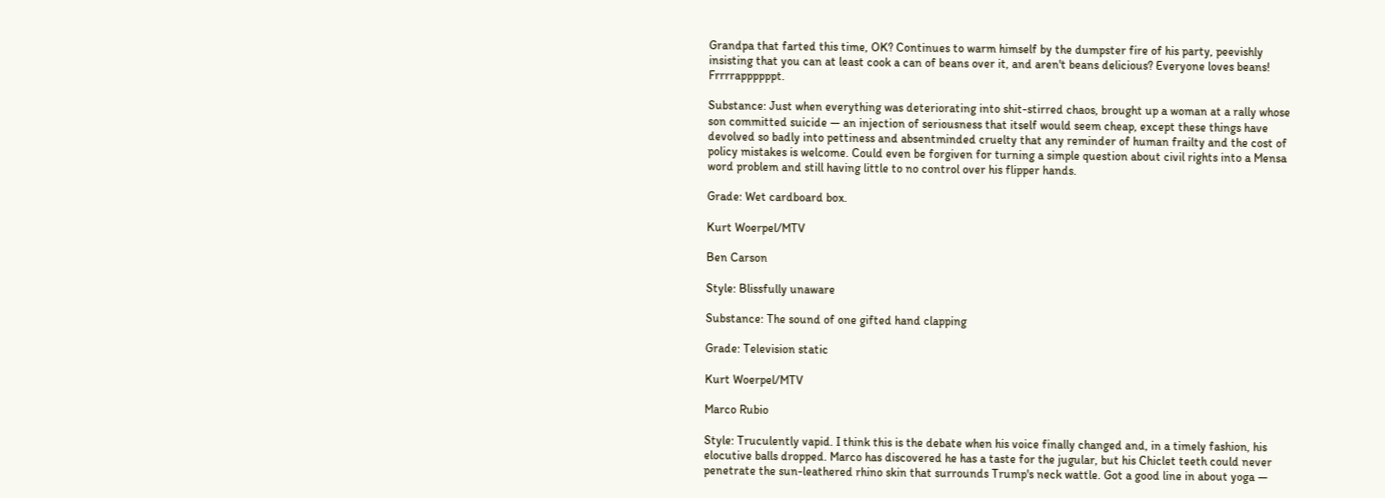Grandpa that farted this time, OK? Continues to warm himself by the dumpster fire of his party, peevishly insisting that you can at least cook a can of beans over it, and aren't beans delicious? Everyone loves beans! Frrrrappppppt.

Substance: Just when everything was deteriorating into shit-stirred chaos, brought up a woman at a rally whose son committed suicide — an injection of seriousness that itself would seem cheap, except these things have devolved so badly into pettiness and absentminded cruelty that any reminder of human frailty and the cost of policy mistakes is welcome. Could even be forgiven for turning a simple question about civil rights into a Mensa word problem and still having little to no control over his flipper hands.

Grade: Wet cardboard box.

Kurt Woerpel/MTV

Ben Carson

Style: Blissfully unaware

Substance: The sound of one gifted hand clapping

Grade: Television static

Kurt Woerpel/MTV

Marco Rubio

Style: Truculently vapid. I think this is the debate when his voice finally changed and, in a timely fashion, his elocutive balls dropped. Marco has discovered he has a taste for the jugular, but his Chiclet teeth could never penetrate the sun-leathered rhino skin that surrounds Trump's neck wattle. Got a good line in about yoga —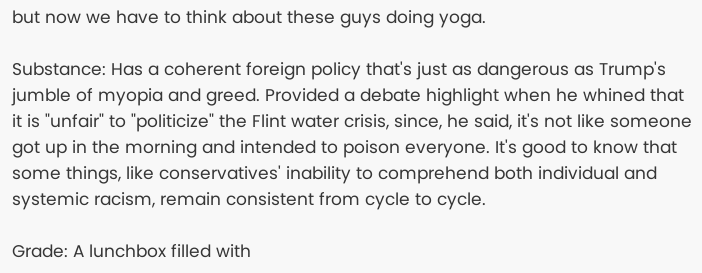but now we have to think about these guys doing yoga.

Substance: Has a coherent foreign policy that's just as dangerous as Trump's jumble of myopia and greed. Provided a debate highlight when he whined that it is "unfair" to "politicize" the Flint water crisis, since, he said, it's not like someone got up in the morning and intended to poison everyone. It's good to know that some things, like conservatives' inability to comprehend both individual and systemic racism, remain consistent from cycle to cycle.

Grade: A lunchbox filled with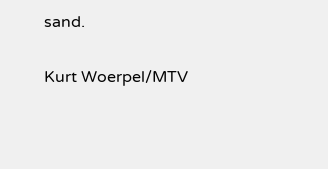sand.

Kurt Woerpel/MTV